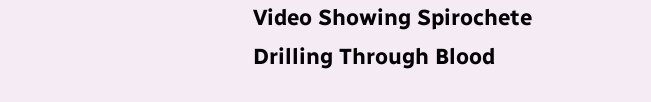Video Showing Spirochete Drilling Through Blood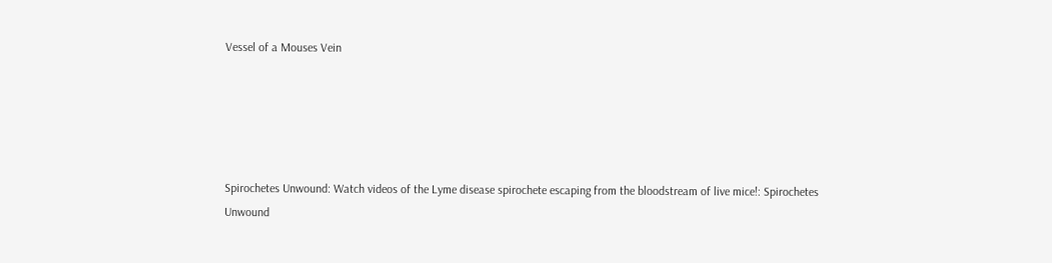Vessel of a Mouses Vein





Spirochetes Unwound: Watch videos of the Lyme disease spirochete escaping from the bloodstream of live mice!: Spirochetes Unwound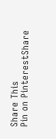Share This
Pin on PinterestShare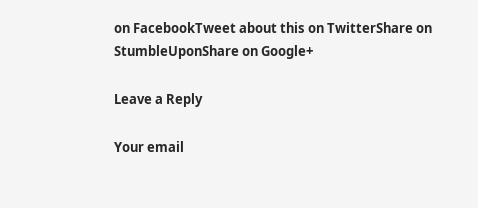on FacebookTweet about this on TwitterShare on StumbleUponShare on Google+

Leave a Reply

Your email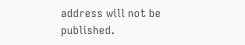address will not be published.